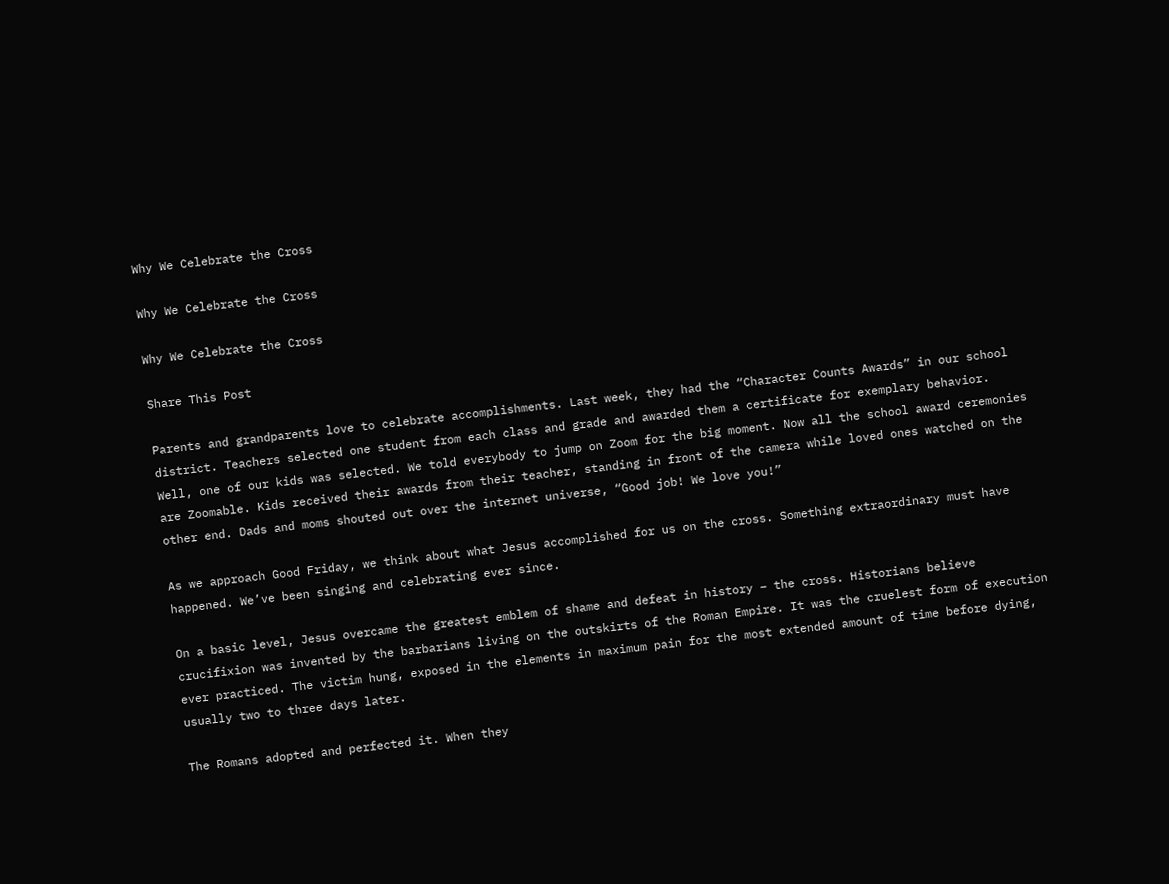Why We Celebrate the Cross

Why We Celebrate the Cross

Why We Celebrate the Cross

Share This Post

Parents and grandparents love to celebrate accomplishments. Last week, they had the “Character Counts Awards” in our school district. Teachers selected one student from each class and grade and awarded them a certificate for exemplary behavior. Well, one of our kids was selected. We told everybody to jump on Zoom for the big moment. Now all the school award ceremonies are Zoomable. Kids received their awards from their teacher, standing in front of the camera while loved ones watched on the other end. Dads and moms shouted out over the internet universe, “Good job! We love you!”

As we approach Good Friday, we think about what Jesus accomplished for us on the cross. Something extraordinary must have happened. We’ve been singing and celebrating ever since.

On a basic level, Jesus overcame the greatest emblem of shame and defeat in history – the cross. Historians believe crucifixion was invented by the barbarians living on the outskirts of the Roman Empire. It was the cruelest form of execution ever practiced. The victim hung, exposed in the elements in maximum pain for the most extended amount of time before dying, usually two to three days later.

The Romans adopted and perfected it. When they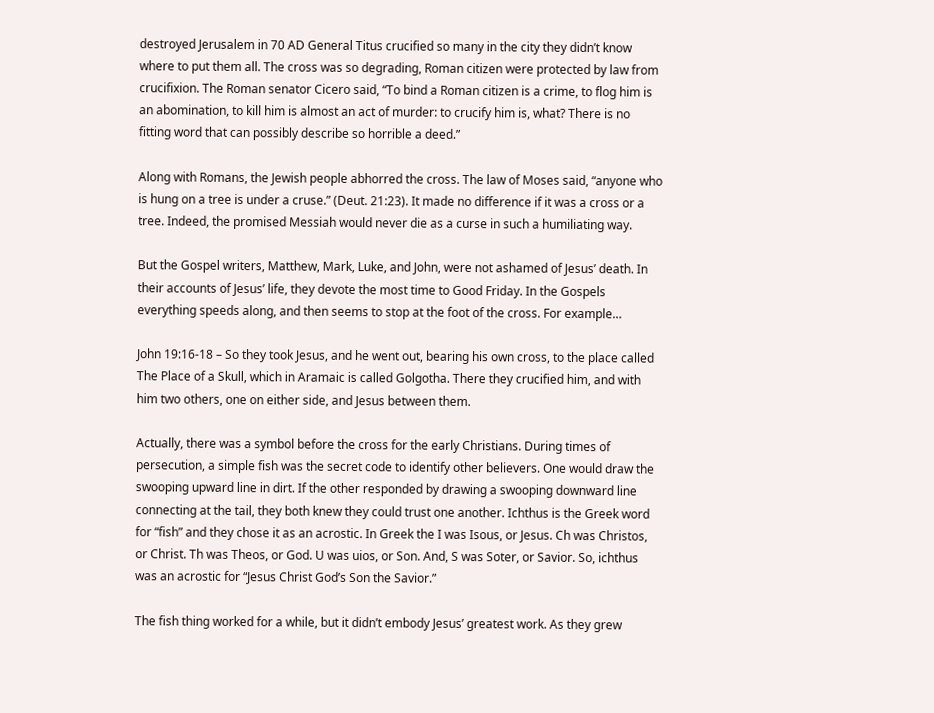destroyed Jerusalem in 70 AD General Titus crucified so many in the city they didn’t know where to put them all. The cross was so degrading, Roman citizen were protected by law from crucifixion. The Roman senator Cicero said, “To bind a Roman citizen is a crime, to flog him is an abomination, to kill him is almost an act of murder: to crucify him is, what? There is no fitting word that can possibly describe so horrible a deed.”

Along with Romans, the Jewish people abhorred the cross. The law of Moses said, “anyone who is hung on a tree is under a cruse.” (Deut. 21:23). It made no difference if it was a cross or a tree. Indeed, the promised Messiah would never die as a curse in such a humiliating way.

But the Gospel writers, Matthew, Mark, Luke, and John, were not ashamed of Jesus’ death. In their accounts of Jesus’ life, they devote the most time to Good Friday. In the Gospels everything speeds along, and then seems to stop at the foot of the cross. For example…

John 19:16-18 – So they took Jesus, and he went out, bearing his own cross, to the place called The Place of a Skull, which in Aramaic is called Golgotha. There they crucified him, and with him two others, one on either side, and Jesus between them.

Actually, there was a symbol before the cross for the early Christians. During times of persecution, a simple fish was the secret code to identify other believers. One would draw the swooping upward line in dirt. If the other responded by drawing a swooping downward line connecting at the tail, they both knew they could trust one another. Ichthus is the Greek word for “fish” and they chose it as an acrostic. In Greek the I was Isous, or Jesus. Ch was Christos, or Christ. Th was Theos, or God. U was uios, or Son. And, S was Soter, or Savior. So, ichthus was an acrostic for “Jesus Christ God’s Son the Savior.”

The fish thing worked for a while, but it didn’t embody Jesus’ greatest work. As they grew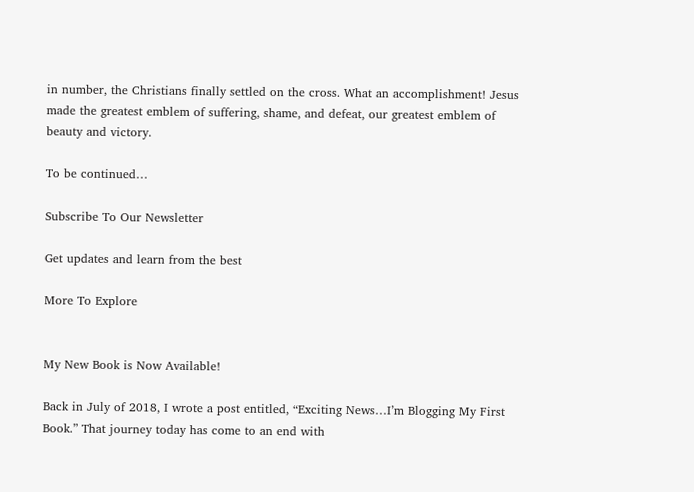in number, the Christians finally settled on the cross. What an accomplishment! Jesus made the greatest emblem of suffering, shame, and defeat, our greatest emblem of beauty and victory.

To be continued…

Subscribe To Our Newsletter

Get updates and learn from the best

More To Explore


My New Book is Now Available!

Back in July of 2018, I wrote a post entitled, “Exciting News…I’m Blogging My First Book.” That journey today has come to an end with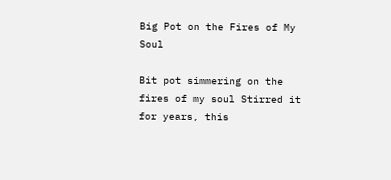Big Pot on the Fires of My Soul

Bit pot simmering on the fires of my soul Stirred it for years, this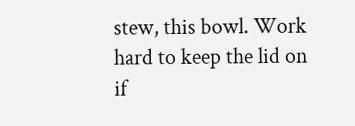stew, this bowl. Work hard to keep the lid on if